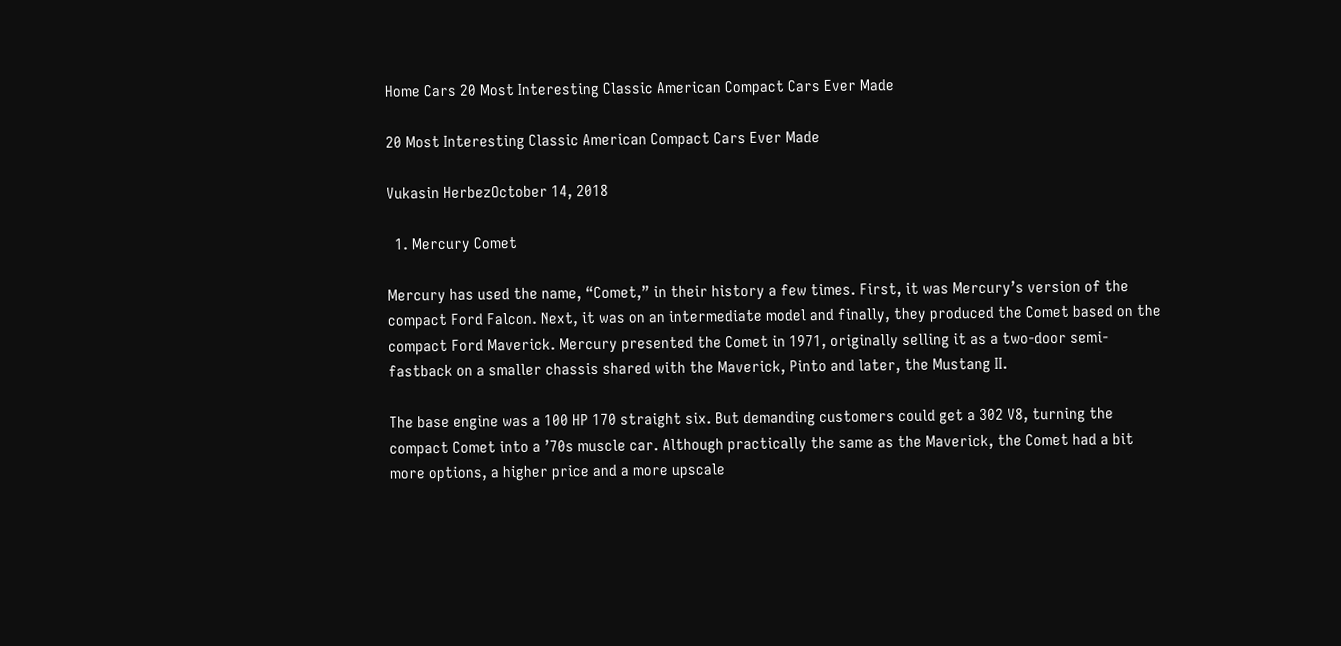Home Cars 20 Most Interesting Classic American Compact Cars Ever Made

20 Most Interesting Classic American Compact Cars Ever Made

Vukasin HerbezOctober 14, 2018

  1. Mercury Comet

Mercury has used the name, “Comet,” in their history a few times. First, it was Mercury’s version of the compact Ford Falcon. Next, it was on an intermediate model and finally, they produced the Comet based on the compact Ford Maverick. Mercury presented the Comet in 1971, originally selling it as a two-door semi-fastback on a smaller chassis shared with the Maverick, Pinto and later, the Mustang II.

The base engine was a 100 HP 170 straight six. But demanding customers could get a 302 V8, turning the compact Comet into a ’70s muscle car. Although practically the same as the Maverick, the Comet had a bit more options, a higher price and a more upscale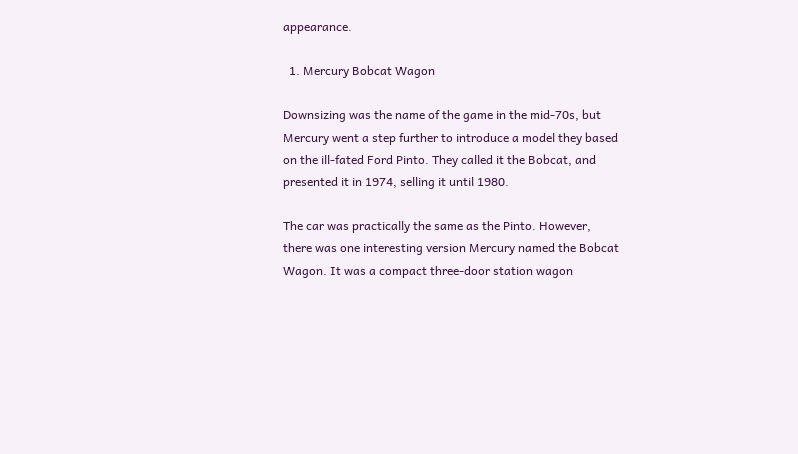appearance.

  1. Mercury Bobcat Wagon

Downsizing was the name of the game in the mid-70s, but Mercury went a step further to introduce a model they based on the ill-fated Ford Pinto. They called it the Bobcat, and presented it in 1974, selling it until 1980.

The car was practically the same as the Pinto. However, there was one interesting version Mercury named the Bobcat Wagon. It was a compact three-door station wagon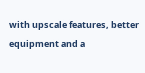with upscale features, better equipment and a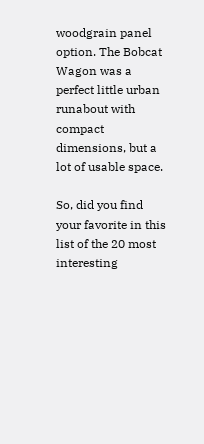woodgrain panel option. The Bobcat Wagon was a perfect little urban runabout with compact dimensions, but a lot of usable space.

So, did you find your favorite in this list of the 20 most interesting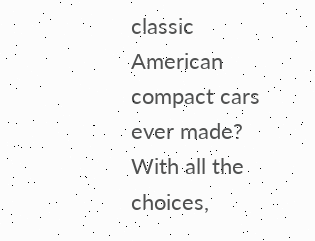classic American compact cars ever made? With all the choices,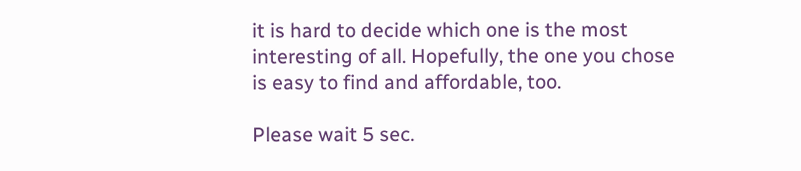it is hard to decide which one is the most interesting of all. Hopefully, the one you chose is easy to find and affordable, too.

Please wait 5 sec.